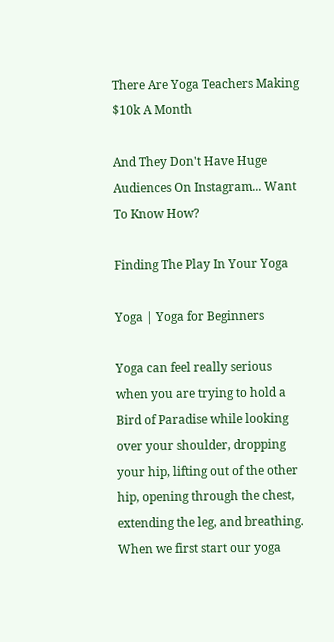There Are Yoga Teachers Making $10k A Month

And They Don't Have Huge Audiences On Instagram... Want To Know How?

Finding The Play In Your Yoga

Yoga | Yoga for Beginners

Yoga can feel really serious when you are trying to hold a Bird of Paradise while looking over your shoulder, dropping your hip, lifting out of the other hip, opening through the chest, extending the leg, and breathing. When we first start our yoga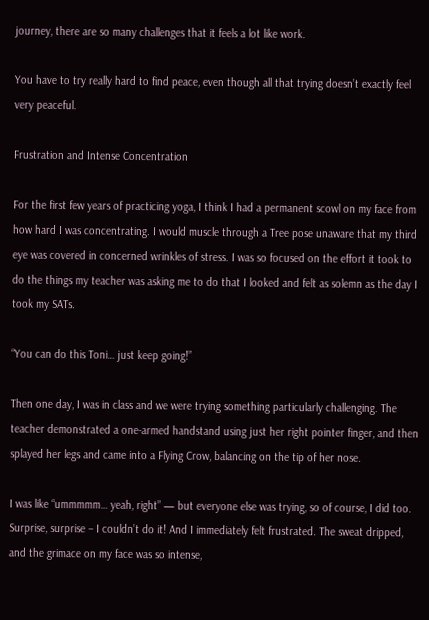journey, there are so many challenges that it feels a lot like work.

You have to try really hard to find peace, even though all that trying doesn’t exactly feel very peaceful.

Frustration and Intense Concentration

For the first few years of practicing yoga, I think I had a permanent scowl on my face from how hard I was concentrating. I would muscle through a Tree pose unaware that my third eye was covered in concerned wrinkles of stress. I was so focused on the effort it took to do the things my teacher was asking me to do that I looked and felt as solemn as the day I took my SATs.

“You can do this Toni… just keep going!”

Then one day, I was in class and we were trying something particularly challenging. The teacher demonstrated a one-armed handstand using just her right pointer finger, and then splayed her legs and came into a Flying Crow, balancing on the tip of her nose.

I was like “ummmmm… yeah, right” — but everyone else was trying, so of course, I did too. Surprise, surprise – I couldn’t do it! And I immediately felt frustrated. The sweat dripped, and the grimace on my face was so intense,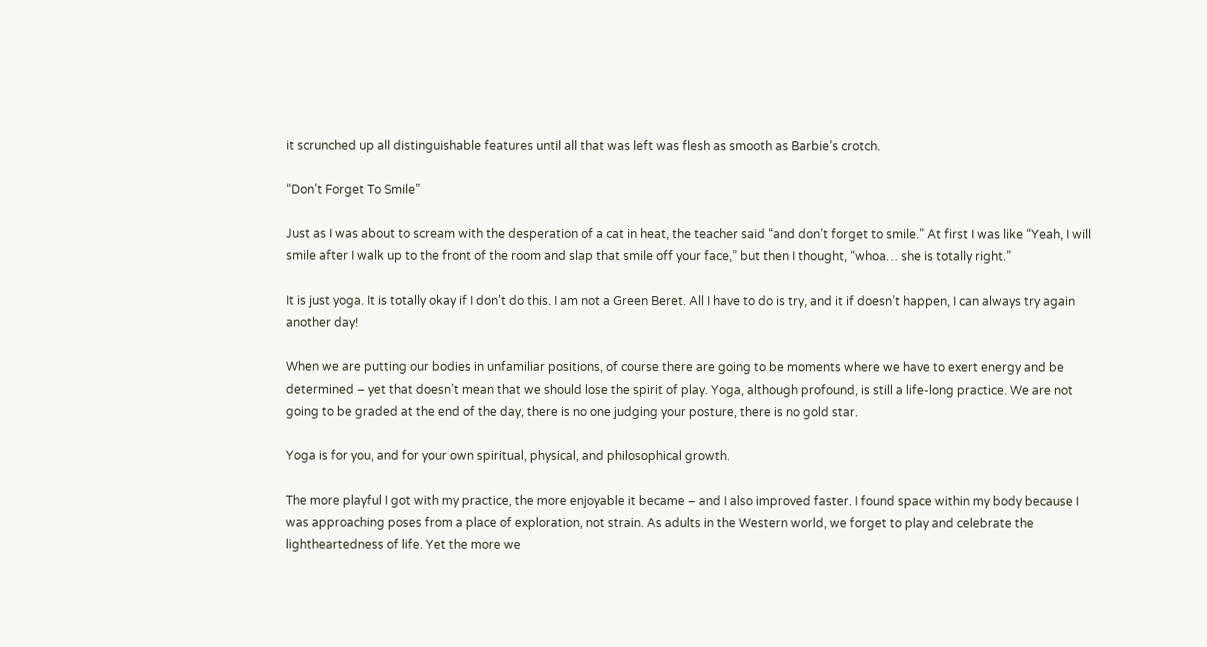it scrunched up all distinguishable features until all that was left was flesh as smooth as Barbie’s crotch.

“Don’t Forget To Smile”

Just as I was about to scream with the desperation of a cat in heat, the teacher said “and don’t forget to smile.” At first I was like “Yeah, I will smile after I walk up to the front of the room and slap that smile off your face,” but then I thought, “whoa… she is totally right.”

It is just yoga. It is totally okay if I don’t do this. I am not a Green Beret. All I have to do is try, and it if doesn’t happen, I can always try again another day!

When we are putting our bodies in unfamiliar positions, of course there are going to be moments where we have to exert energy and be determined – yet that doesn’t mean that we should lose the spirit of play. Yoga, although profound, is still a life-long practice. We are not going to be graded at the end of the day, there is no one judging your posture, there is no gold star.

Yoga is for you, and for your own spiritual, physical, and philosophical growth.

The more playful I got with my practice, the more enjoyable it became – and I also improved faster. I found space within my body because I was approaching poses from a place of exploration, not strain. As adults in the Western world, we forget to play and celebrate the lightheartedness of life. Yet the more we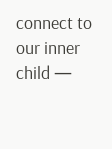connect to our inner child —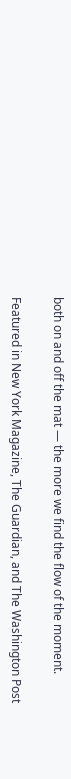both on and off the mat — the more we find the flow of the moment.

Featured in New York Magazine, The Guardian, and The Washington Post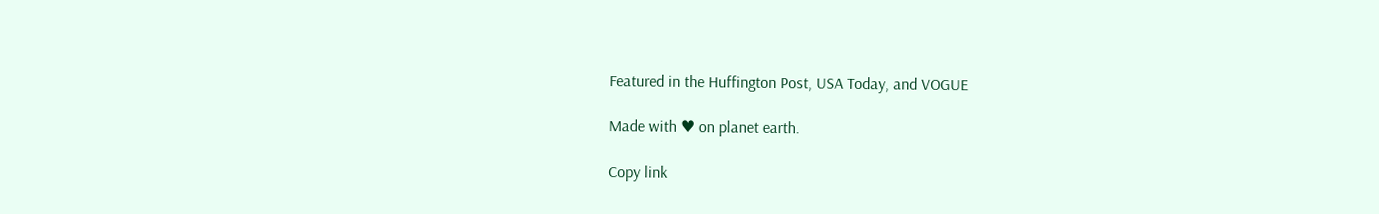Featured in the Huffington Post, USA Today, and VOGUE

Made with ♥ on planet earth.

Copy link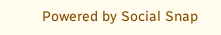Powered by Social Snap